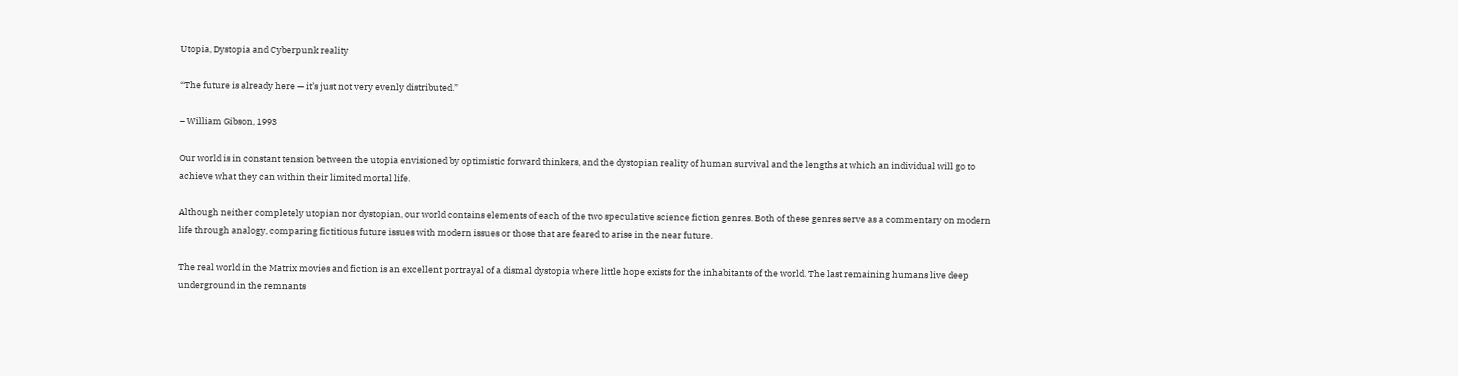Utopia, Dystopia and Cyberpunk reality

“The future is already here — it’s just not very evenly distributed.”

– William Gibson, 1993

Our world is in constant tension between the utopia envisioned by optimistic forward thinkers, and the dystopian reality of human survival and the lengths at which an individual will go to achieve what they can within their limited mortal life.

Although neither completely utopian nor dystopian, our world contains elements of each of the two speculative science fiction genres. Both of these genres serve as a commentary on modern life through analogy, comparing fictitious future issues with modern issues or those that are feared to arise in the near future.

The real world in the Matrix movies and fiction is an excellent portrayal of a dismal dystopia where little hope exists for the inhabitants of the world. The last remaining humans live deep underground in the remnants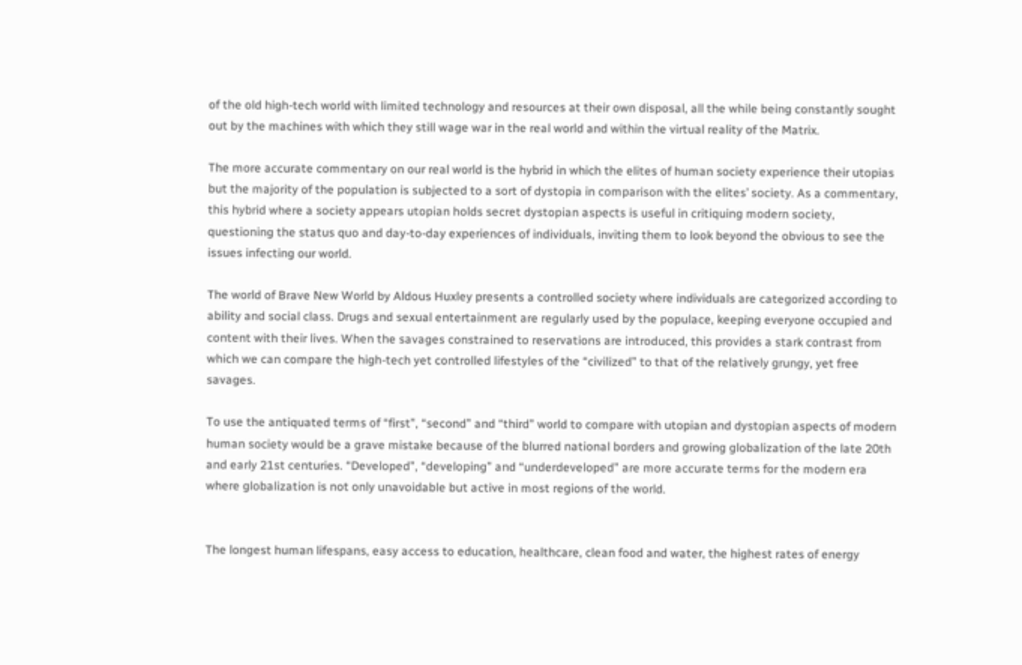of the old high-tech world with limited technology and resources at their own disposal, all the while being constantly sought out by the machines with which they still wage war in the real world and within the virtual reality of the Matrix.

The more accurate commentary on our real world is the hybrid in which the elites of human society experience their utopias but the majority of the population is subjected to a sort of dystopia in comparison with the elites’ society. As a commentary, this hybrid where a society appears utopian holds secret dystopian aspects is useful in critiquing modern society, questioning the status quo and day-to-day experiences of individuals, inviting them to look beyond the obvious to see the issues infecting our world.

The world of Brave New World by Aldous Huxley presents a controlled society where individuals are categorized according to ability and social class. Drugs and sexual entertainment are regularly used by the populace, keeping everyone occupied and content with their lives. When the savages constrained to reservations are introduced, this provides a stark contrast from which we can compare the high-tech yet controlled lifestyles of the “civilized” to that of the relatively grungy, yet free savages.

To use the antiquated terms of “first”, “second” and “third” world to compare with utopian and dystopian aspects of modern human society would be a grave mistake because of the blurred national borders and growing globalization of the late 20th and early 21st centuries. “Developed”, “developing” and “underdeveloped” are more accurate terms for the modern era where globalization is not only unavoidable but active in most regions of the world.


The longest human lifespans, easy access to education, healthcare, clean food and water, the highest rates of energy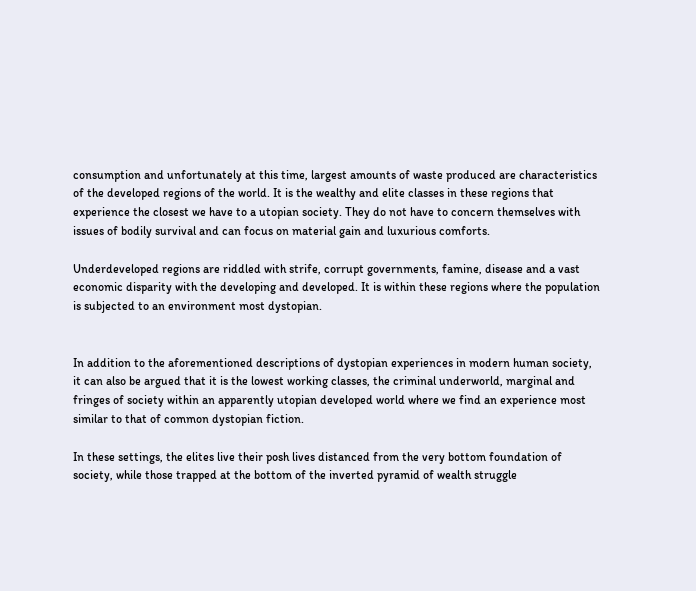consumption and unfortunately at this time, largest amounts of waste produced are characteristics of the developed regions of the world. It is the wealthy and elite classes in these regions that experience the closest we have to a utopian society. They do not have to concern themselves with issues of bodily survival and can focus on material gain and luxurious comforts.

Underdeveloped regions are riddled with strife, corrupt governments, famine, disease and a vast economic disparity with the developing and developed. It is within these regions where the population is subjected to an environment most dystopian.


In addition to the aforementioned descriptions of dystopian experiences in modern human society, it can also be argued that it is the lowest working classes, the criminal underworld, marginal and fringes of society within an apparently utopian developed world where we find an experience most similar to that of common dystopian fiction.

In these settings, the elites live their posh lives distanced from the very bottom foundation of society, while those trapped at the bottom of the inverted pyramid of wealth struggle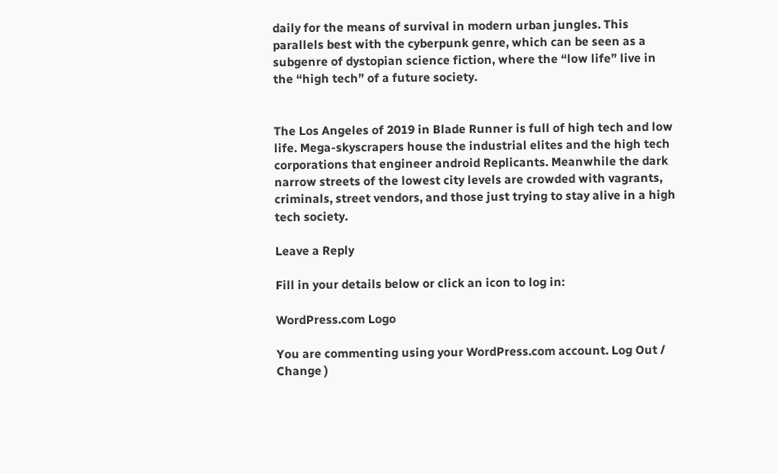daily for the means of survival in modern urban jungles. This parallels best with the cyberpunk genre, which can be seen as a subgenre of dystopian science fiction, where the “low life” live in the “high tech” of a future society.


The Los Angeles of 2019 in Blade Runner is full of high tech and low life. Mega-skyscrapers house the industrial elites and the high tech corporations that engineer android Replicants. Meanwhile the dark narrow streets of the lowest city levels are crowded with vagrants, criminals, street vendors, and those just trying to stay alive in a high tech society.

Leave a Reply

Fill in your details below or click an icon to log in:

WordPress.com Logo

You are commenting using your WordPress.com account. Log Out /  Change )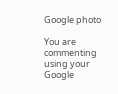Google photo

You are commenting using your Google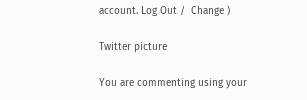account. Log Out /  Change )

Twitter picture

You are commenting using your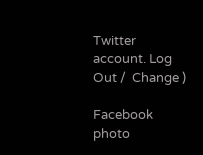Twitter account. Log Out /  Change )

Facebook photo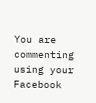You are commenting using your Facebook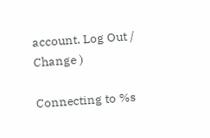account. Log Out /  Change )

Connecting to %s